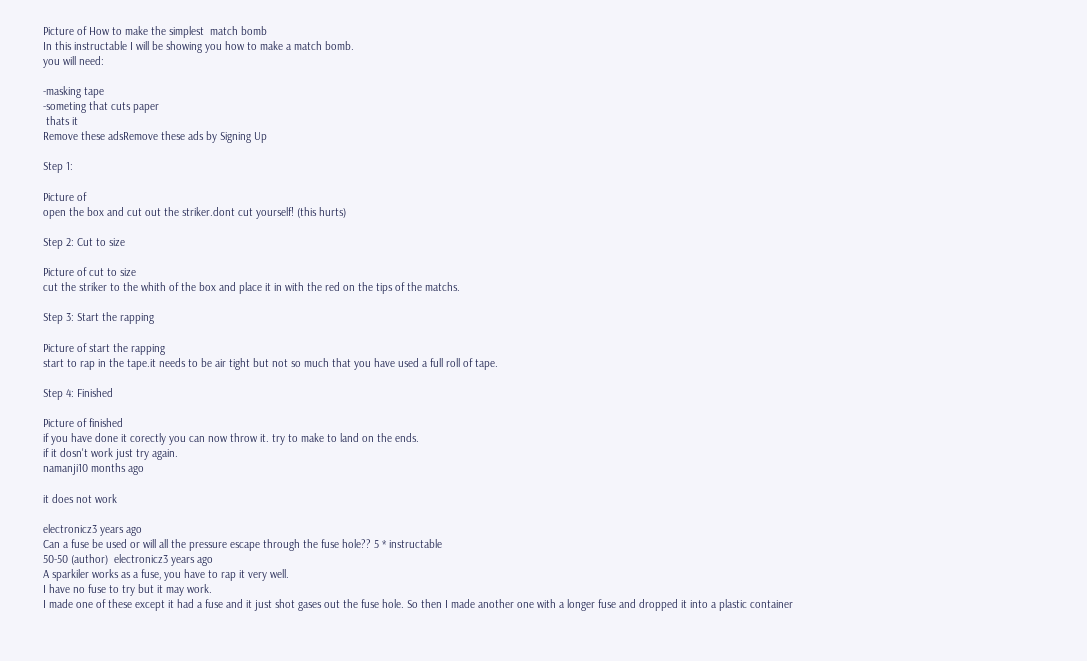Picture of How to make the simplest  match bomb
In this instructable I will be showing you how to make a match bomb.
you will need:

-masking tape
-someting that cuts paper
 thats it
Remove these adsRemove these ads by Signing Up

Step 1:

Picture of
open the box and cut out the striker.dont cut yourself! (this hurts)

Step 2: Cut to size

Picture of cut to size
cut the striker to the whith of the box and place it in with the red on the tips of the matchs.

Step 3: Start the rapping

Picture of start the rapping
start to rap in the tape.it needs to be air tight but not so much that you have used a full roll of tape.

Step 4: Finished

Picture of finished
if you have done it corectly you can now throw it. try to make to land on the ends.
if it dosn't work just try again.
namanji10 months ago

it does not work

electronicz3 years ago
Can a fuse be used or will all the pressure escape through the fuse hole?? 5 * instructable
50-50 (author)  electronicz3 years ago
A sparkiler works as a fuse, you have to rap it very well.
I have no fuse to try but it may work.
I made one of these except it had a fuse and it just shot gases out the fuse hole. So then I made another one with a longer fuse and dropped it into a plastic container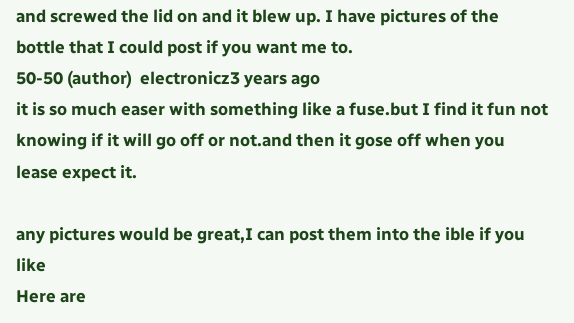and screwed the lid on and it blew up. I have pictures of the bottle that I could post if you want me to.
50-50 (author)  electronicz3 years ago
it is so much easer with something like a fuse.but I find it fun not knowing if it will go off or not.and then it gose off when you lease expect it.

any pictures would be great,I can post them into the ible if you like
Here are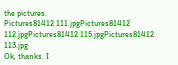the pictures.
Pictures81412 111.jpgPictures81412 112.jpgPictures81412 115.jpgPictures81412 113.jpg
Ok, thanks. I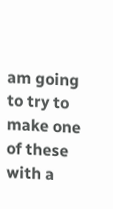am going to try to make one of these with a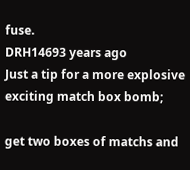fuse.
DRH14693 years ago
Just a tip for a more explosive exciting match box bomb;

get two boxes of matchs and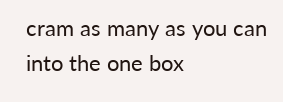cram as many as you can into the one box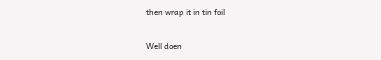then wrap it in tin foil

Well doen